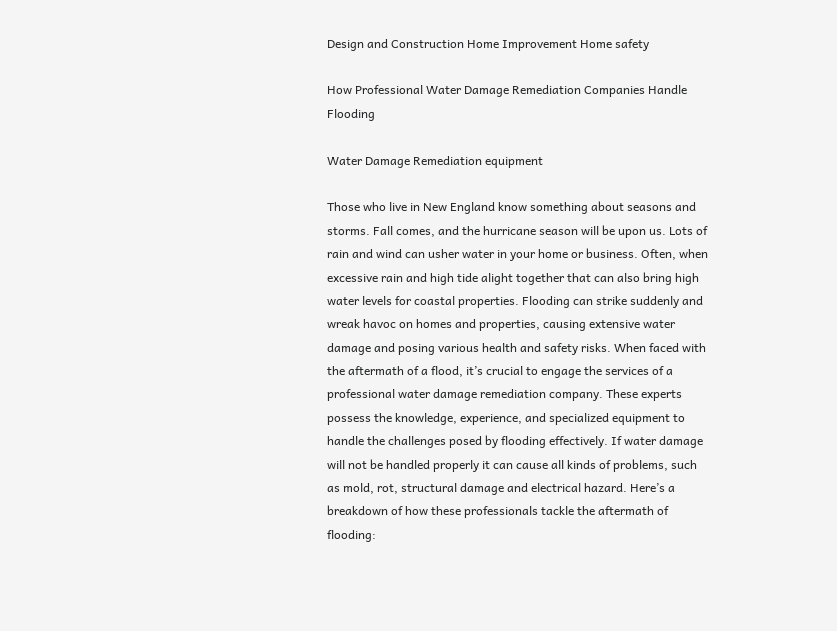Design and Construction Home Improvement Home safety

How Professional Water Damage Remediation Companies Handle Flooding

Water Damage Remediation equipment

Those who live in New England know something about seasons and storms. Fall comes, and the hurricane season will be upon us. Lots of rain and wind can usher water in your home or business. Often, when excessive rain and high tide alight together that can also bring high water levels for coastal properties. Flooding can strike suddenly and wreak havoc on homes and properties, causing extensive water damage and posing various health and safety risks. When faced with the aftermath of a flood, it’s crucial to engage the services of a professional water damage remediation company. These experts possess the knowledge, experience, and specialized equipment to handle the challenges posed by flooding effectively. If water damage will not be handled properly it can cause all kinds of problems, such as mold, rot, structural damage and electrical hazard. Here’s a breakdown of how these professionals tackle the aftermath of flooding: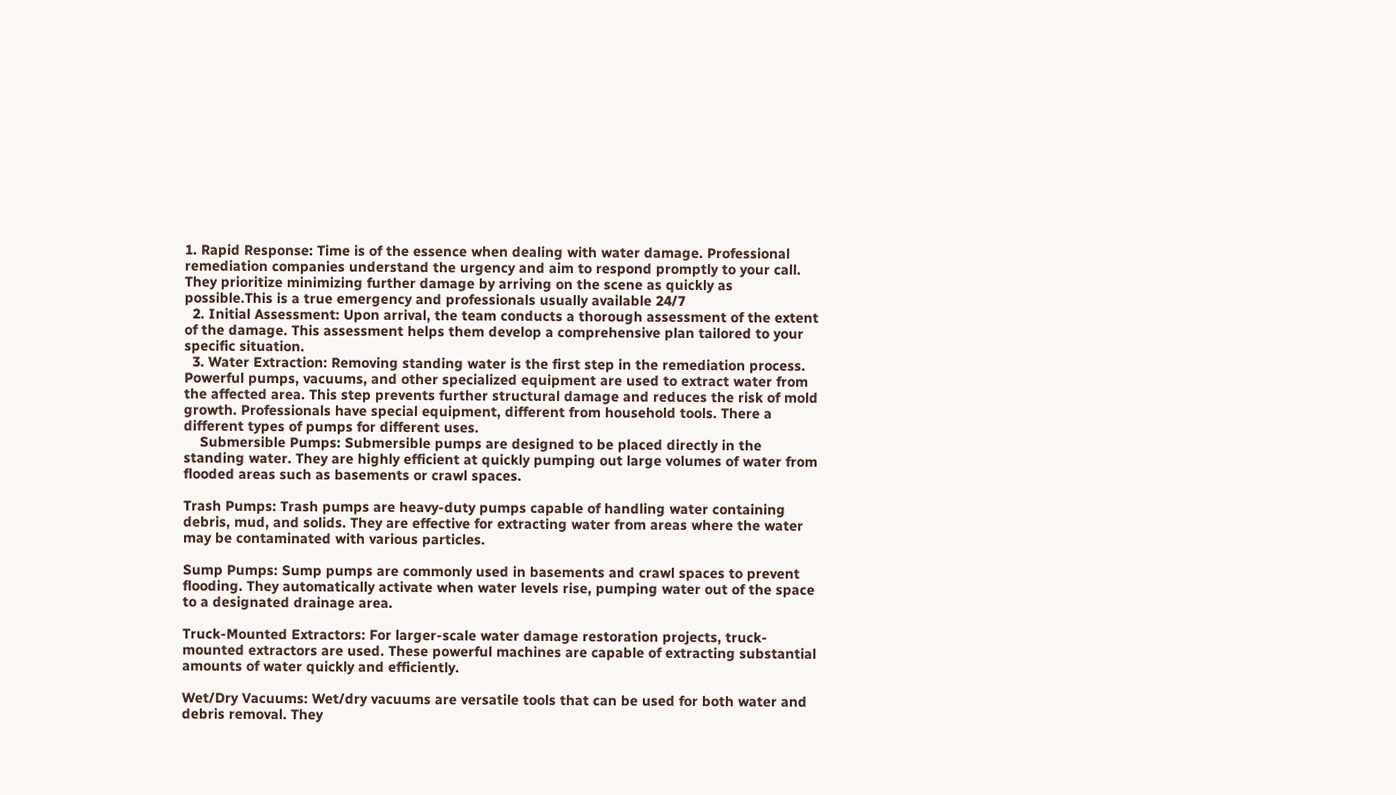1. Rapid Response: Time is of the essence when dealing with water damage. Professional remediation companies understand the urgency and aim to respond promptly to your call. They prioritize minimizing further damage by arriving on the scene as quickly as possible.This is a true emergency and professionals usually available 24/7
  2. Initial Assessment: Upon arrival, the team conducts a thorough assessment of the extent of the damage. This assessment helps them develop a comprehensive plan tailored to your specific situation.
  3. Water Extraction: Removing standing water is the first step in the remediation process. Powerful pumps, vacuums, and other specialized equipment are used to extract water from the affected area. This step prevents further structural damage and reduces the risk of mold growth. Professionals have special equipment, different from household tools. There a different types of pumps for different uses.
    Submersible Pumps: Submersible pumps are designed to be placed directly in the standing water. They are highly efficient at quickly pumping out large volumes of water from flooded areas such as basements or crawl spaces.

Trash Pumps: Trash pumps are heavy-duty pumps capable of handling water containing debris, mud, and solids. They are effective for extracting water from areas where the water may be contaminated with various particles.

Sump Pumps: Sump pumps are commonly used in basements and crawl spaces to prevent flooding. They automatically activate when water levels rise, pumping water out of the space to a designated drainage area.

Truck-Mounted Extractors: For larger-scale water damage restoration projects, truck-mounted extractors are used. These powerful machines are capable of extracting substantial amounts of water quickly and efficiently.

Wet/Dry Vacuums: Wet/dry vacuums are versatile tools that can be used for both water and debris removal. They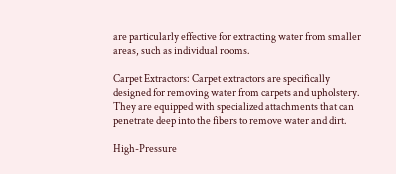are particularly effective for extracting water from smaller areas, such as individual rooms.

Carpet Extractors: Carpet extractors are specifically designed for removing water from carpets and upholstery. They are equipped with specialized attachments that can penetrate deep into the fibers to remove water and dirt.

High-Pressure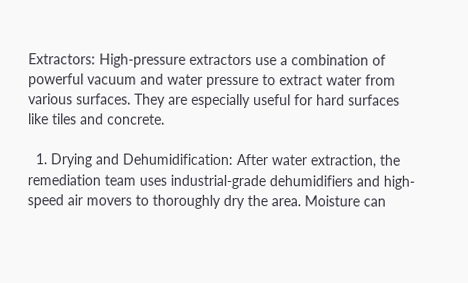Extractors: High-pressure extractors use a combination of powerful vacuum and water pressure to extract water from various surfaces. They are especially useful for hard surfaces like tiles and concrete.

  1. Drying and Dehumidification: After water extraction, the remediation team uses industrial-grade dehumidifiers and high-speed air movers to thoroughly dry the area. Moisture can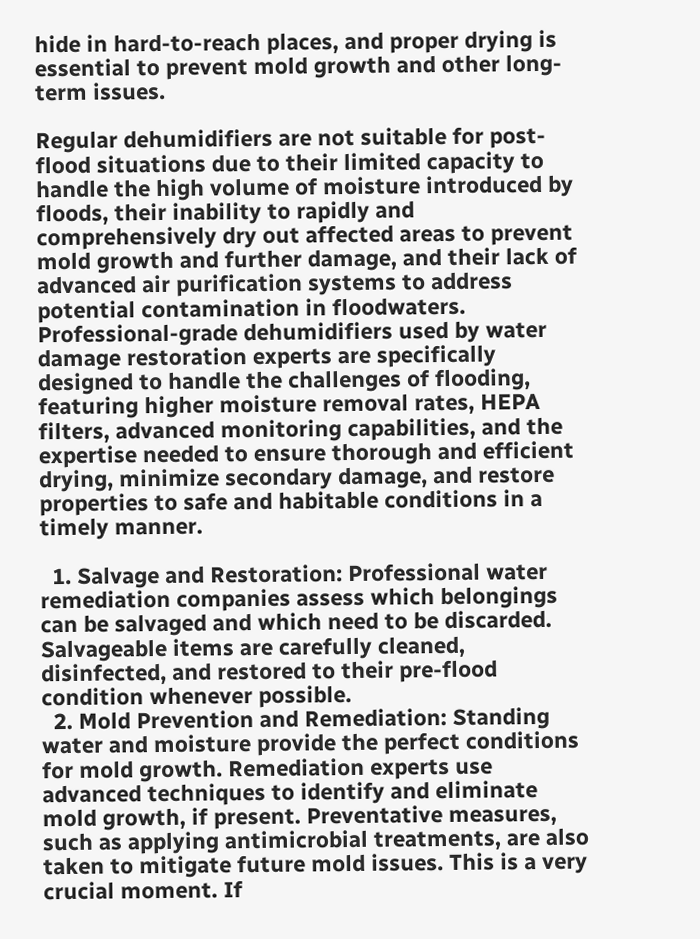hide in hard-to-reach places, and proper drying is essential to prevent mold growth and other long-term issues.

Regular dehumidifiers are not suitable for post-flood situations due to their limited capacity to handle the high volume of moisture introduced by floods, their inability to rapidly and comprehensively dry out affected areas to prevent mold growth and further damage, and their lack of advanced air purification systems to address potential contamination in floodwaters. Professional-grade dehumidifiers used by water damage restoration experts are specifically designed to handle the challenges of flooding, featuring higher moisture removal rates, HEPA filters, advanced monitoring capabilities, and the expertise needed to ensure thorough and efficient drying, minimize secondary damage, and restore properties to safe and habitable conditions in a timely manner.

  1. Salvage and Restoration: Professional water remediation companies assess which belongings can be salvaged and which need to be discarded. Salvageable items are carefully cleaned, disinfected, and restored to their pre-flood condition whenever possible.
  2. Mold Prevention and Remediation: Standing water and moisture provide the perfect conditions for mold growth. Remediation experts use advanced techniques to identify and eliminate mold growth, if present. Preventative measures, such as applying antimicrobial treatments, are also taken to mitigate future mold issues. This is a very crucial moment. If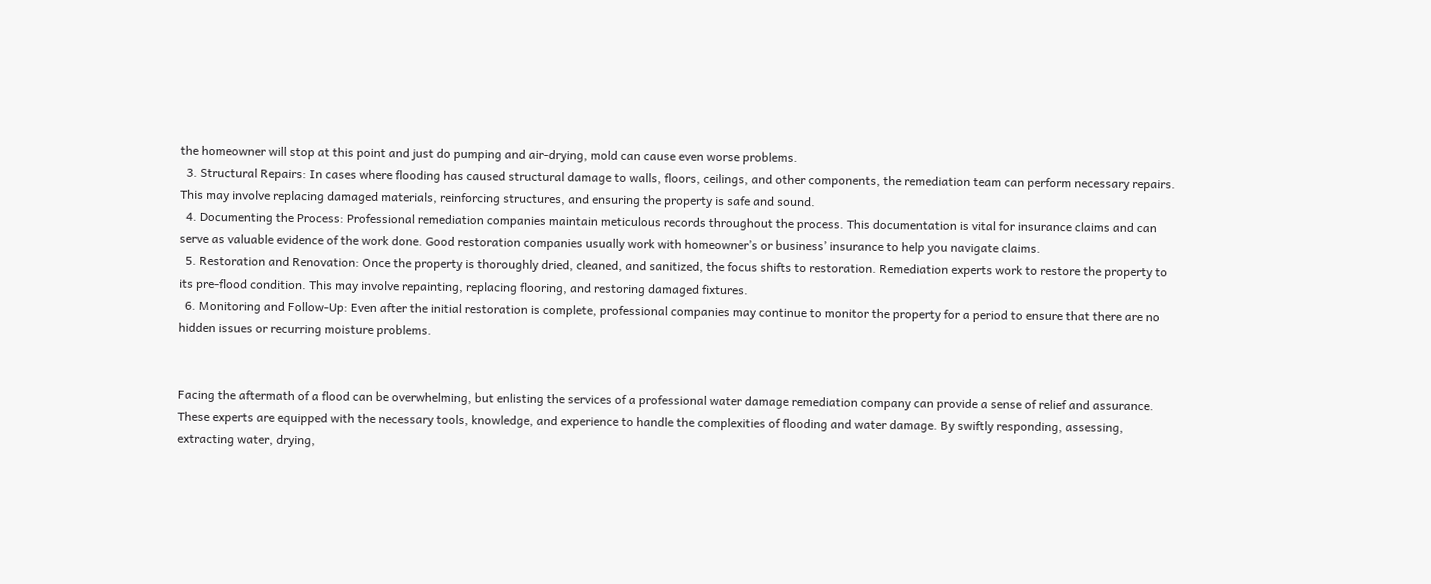the homeowner will stop at this point and just do pumping and air-drying, mold can cause even worse problems.
  3. Structural Repairs: In cases where flooding has caused structural damage to walls, floors, ceilings, and other components, the remediation team can perform necessary repairs. This may involve replacing damaged materials, reinforcing structures, and ensuring the property is safe and sound.
  4. Documenting the Process: Professional remediation companies maintain meticulous records throughout the process. This documentation is vital for insurance claims and can serve as valuable evidence of the work done. Good restoration companies usually work with homeowner’s or business’ insurance to help you navigate claims.
  5. Restoration and Renovation: Once the property is thoroughly dried, cleaned, and sanitized, the focus shifts to restoration. Remediation experts work to restore the property to its pre-flood condition. This may involve repainting, replacing flooring, and restoring damaged fixtures.
  6. Monitoring and Follow-Up: Even after the initial restoration is complete, professional companies may continue to monitor the property for a period to ensure that there are no hidden issues or recurring moisture problems.


Facing the aftermath of a flood can be overwhelming, but enlisting the services of a professional water damage remediation company can provide a sense of relief and assurance. These experts are equipped with the necessary tools, knowledge, and experience to handle the complexities of flooding and water damage. By swiftly responding, assessing, extracting water, drying,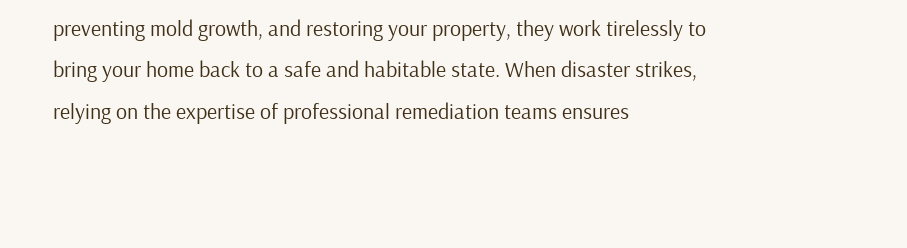preventing mold growth, and restoring your property, they work tirelessly to bring your home back to a safe and habitable state. When disaster strikes, relying on the expertise of professional remediation teams ensures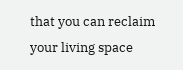that you can reclaim your living space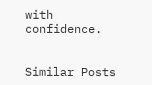with confidence.


Similar Posts